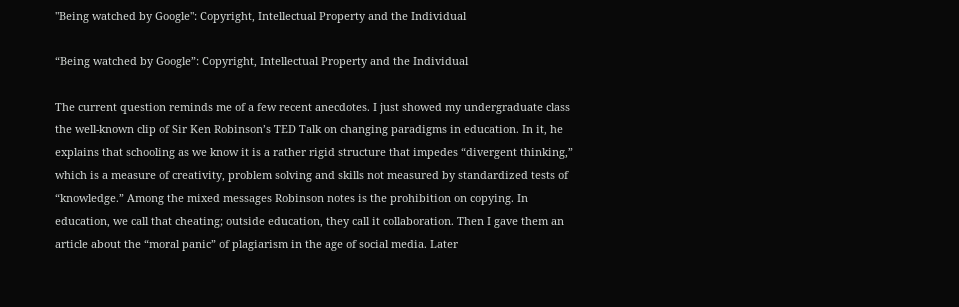"Being watched by Google": Copyright, Intellectual Property and the Individual

“Being watched by Google”: Copyright, Intellectual Property and the Individual

The current question reminds me of a few recent anecdotes. I just showed my undergraduate class the well-known clip of Sir Ken Robinson’s TED Talk on changing paradigms in education. In it, he explains that schooling as we know it is a rather rigid structure that impedes “divergent thinking,” which is a measure of creativity, problem solving and skills not measured by standardized tests of “knowledge.” Among the mixed messages Robinson notes is the prohibition on copying. In education, we call that cheating; outside education, they call it collaboration. Then I gave them an article about the “moral panic” of plagiarism in the age of social media. Later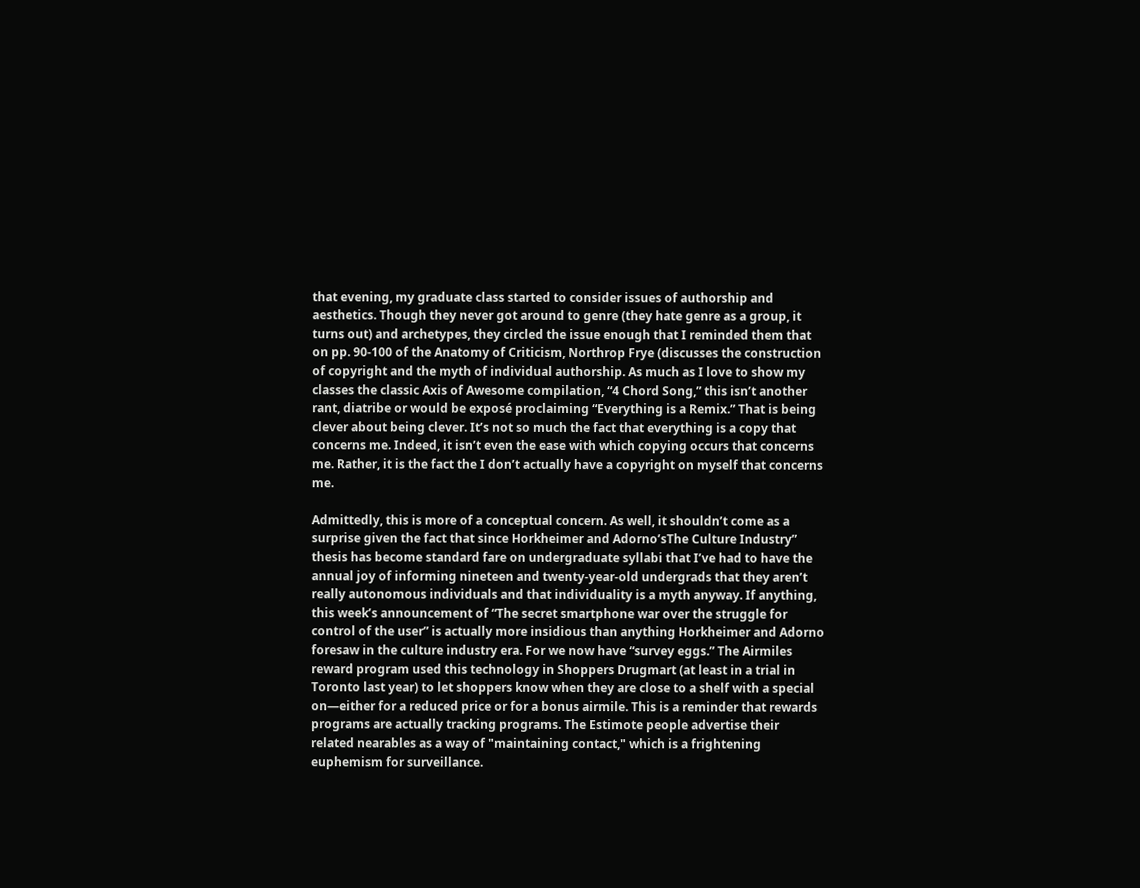that evening, my graduate class started to consider issues of authorship and aesthetics. Though they never got around to genre (they hate genre as a group, it turns out) and archetypes, they circled the issue enough that I reminded them that on pp. 90-100 of the Anatomy of Criticism, Northrop Frye (discusses the construction of copyright and the myth of individual authorship. As much as I love to show my classes the classic Axis of Awesome compilation, “4 Chord Song,” this isn’t another rant, diatribe or would be exposé proclaiming “Everything is a Remix.” That is being clever about being clever. It’s not so much the fact that everything is a copy that concerns me. Indeed, it isn’t even the ease with which copying occurs that concerns me. Rather, it is the fact the I don’t actually have a copyright on myself that concerns me.

Admittedly, this is more of a conceptual concern. As well, it shouldn’t come as a surprise given the fact that since Horkheimer and Adorno’sThe Culture Industry” thesis has become standard fare on undergraduate syllabi that I’ve had to have the annual joy of informing nineteen and twenty-year-old undergrads that they aren’t really autonomous individuals and that individuality is a myth anyway. If anything, this week’s announcement of “The secret smartphone war over the struggle for control of the user” is actually more insidious than anything Horkheimer and Adorno foresaw in the culture industry era. For we now have “survey eggs.” The Airmiles reward program used this technology in Shoppers Drugmart (at least in a trial in Toronto last year) to let shoppers know when they are close to a shelf with a special on—either for a reduced price or for a bonus airmile. This is a reminder that rewards programs are actually tracking programs. The Estimote people advertise their related nearables as a way of "maintaining contact," which is a frightening euphemism for surveillance.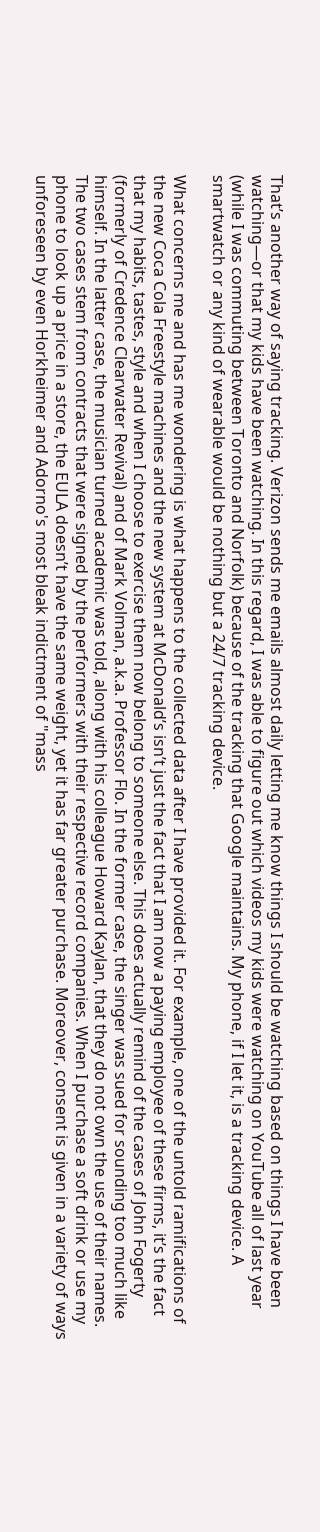That’s another way of saying tracking. Verizon sends me emails almost daily letting me know things I should be watching based on things I have been watching—or that my kids have been watching. In this regard, I was able to figure out which videos my kids were watching on YouTube all of last year (while I was commuting between Toronto and Norfolk) because of the tracking that Google maintains. My phone, if I let it, is a tracking device. A smartwatch or any kind of wearable would be nothing but a 24/7 tracking device.

What concerns me and has me wondering is what happens to the collected data after I have provided it. For example, one of the untold ramifications of the new Coca Cola Freestyle machines and the new system at McDonald’s isn’t just the fact that I am now a paying employee of these firms, it’s the fact that my habits, tastes, style and when I choose to exercise them now belong to someone else. This does actually remind of the cases of John Fogerty (formerly of Credence Clearwater Revival) and of Mark Volman, a.k.a. Professor Flo. In the former case, the singer was sued for sounding too much like himself. In the latter case, the musician turned academic was told, along with his colleague Howard Kaylan, that they do not own the use of their names. The two cases stem from contracts that were signed by the performers with their respective record companies. When I purchase a soft drink or use my phone to look up a price in a store, the EULA doesn’t have the same weight, yet it has far greater purchase. Moreover, consent is given in a variety of ways unforeseen by even Horkheimer and Adorno's most bleak indictment of "mass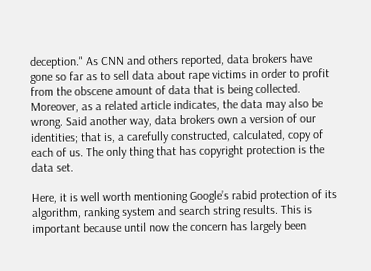deception." As CNN and others reported, data brokers have gone so far as to sell data about rape victims in order to profit from the obscene amount of data that is being collected. Moreover, as a related article indicates, the data may also be wrong. Said another way, data brokers own a version of our identities; that is, a carefully constructed, calculated, copy of each of us. The only thing that has copyright protection is the data set.

Here, it is well worth mentioning Google’s rabid protection of its algorithm, ranking system and search string results. This is important because until now the concern has largely been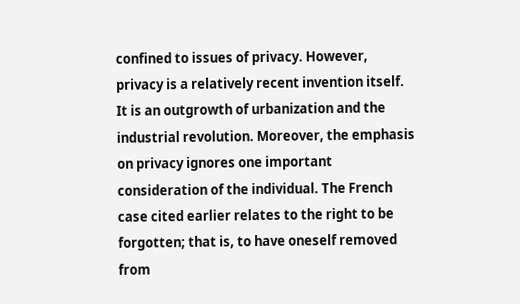confined to issues of privacy. However, privacy is a relatively recent invention itself. It is an outgrowth of urbanization and the industrial revolution. Moreover, the emphasis on privacy ignores one important consideration of the individual. The French case cited earlier relates to the right to be forgotten; that is, to have oneself removed from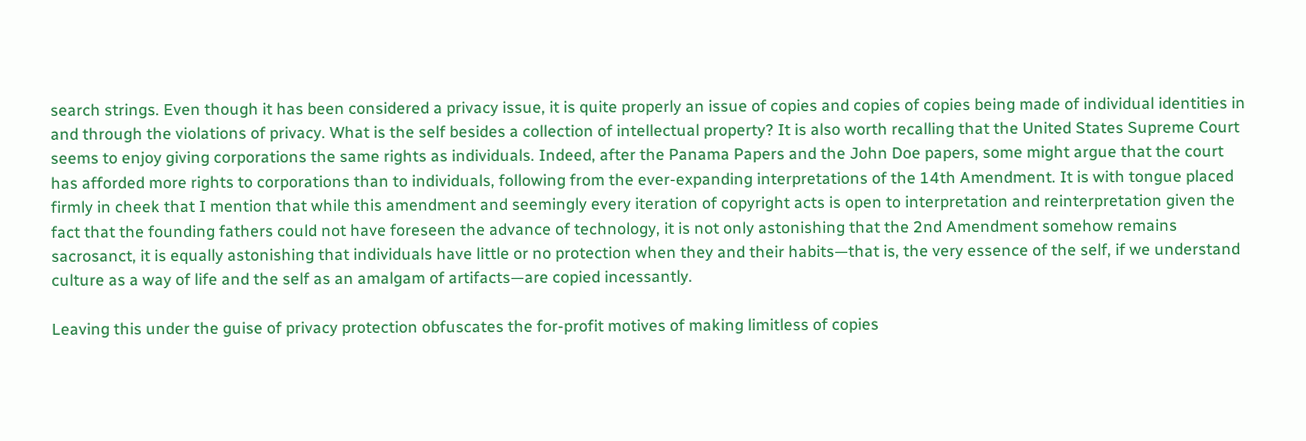search strings. Even though it has been considered a privacy issue, it is quite properly an issue of copies and copies of copies being made of individual identities in and through the violations of privacy. What is the self besides a collection of intellectual property? It is also worth recalling that the United States Supreme Court seems to enjoy giving corporations the same rights as individuals. Indeed, after the Panama Papers and the John Doe papers, some might argue that the court has afforded more rights to corporations than to individuals, following from the ever-expanding interpretations of the 14th Amendment. It is with tongue placed firmly in cheek that I mention that while this amendment and seemingly every iteration of copyright acts is open to interpretation and reinterpretation given the fact that the founding fathers could not have foreseen the advance of technology, it is not only astonishing that the 2nd Amendment somehow remains sacrosanct, it is equally astonishing that individuals have little or no protection when they and their habits—that is, the very essence of the self, if we understand culture as a way of life and the self as an amalgam of artifacts—are copied incessantly.

Leaving this under the guise of privacy protection obfuscates the for-profit motives of making limitless of copies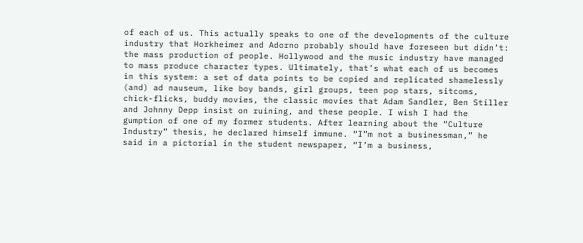of each of us. This actually speaks to one of the developments of the culture industry that Horkheimer and Adorno probably should have foreseen but didn’t: the mass production of people. Hollywood and the music industry have managed to mass produce character types. Ultimately, that’s what each of us becomes in this system: a set of data points to be copied and replicated shamelessly (and) ad nauseum, like boy bands, girl groups, teen pop stars, sitcoms, chick-flicks, buddy movies, the classic movies that Adam Sandler, Ben Stiller and Johnny Depp insist on ruining, and these people. I wish I had the gumption of one of my former students. After learning about the “Culture Industry” thesis, he declared himself immune. “I”m not a businessman,” he said in a pictorial in the student newspaper, “I’m a business,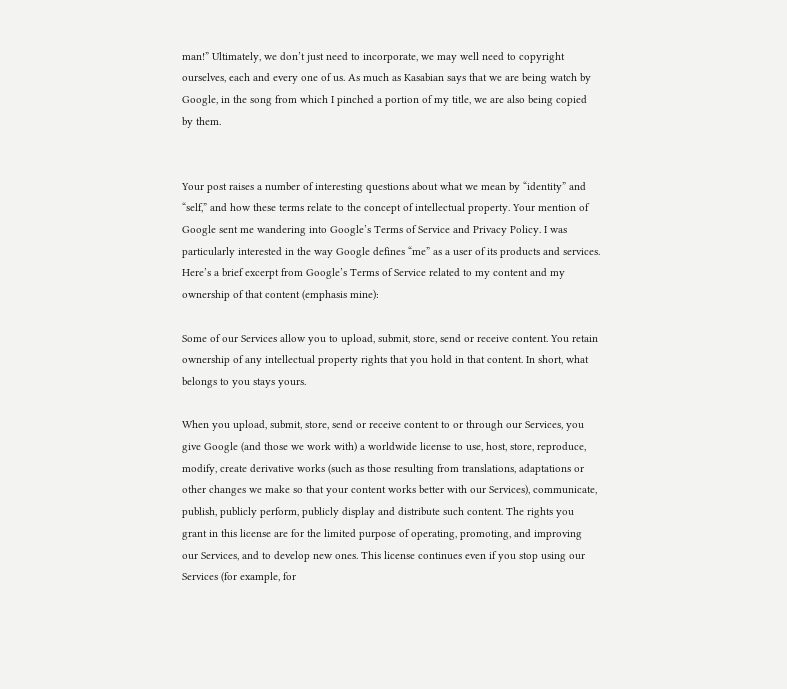man!” Ultimately, we don’t just need to incorporate, we may well need to copyright ourselves, each and every one of us. As much as Kasabian says that we are being watch by Google, in the song from which I pinched a portion of my title, we are also being copied by them.


Your post raises a number of interesting questions about what we mean by “identity” and “self,” and how these terms relate to the concept of intellectual property. Your mention of Google sent me wandering into Google’s Terms of Service and Privacy Policy. I was particularly interested in the way Google defines “me” as a user of its products and services. Here’s a brief excerpt from Google’s Terms of Service related to my content and my ownership of that content (emphasis mine):

Some of our Services allow you to upload, submit, store, send or receive content. You retain ownership of any intellectual property rights that you hold in that content. In short, what belongs to you stays yours.

When you upload, submit, store, send or receive content to or through our Services, you give Google (and those we work with) a worldwide license to use, host, store, reproduce, modify, create derivative works (such as those resulting from translations, adaptations or other changes we make so that your content works better with our Services), communicate, publish, publicly perform, publicly display and distribute such content. The rights you grant in this license are for the limited purpose of operating, promoting, and improving our Services, and to develop new ones. This license continues even if you stop using our Services (for example, for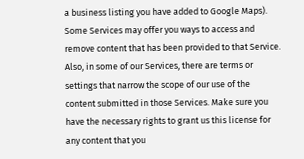a business listing you have added to Google Maps). Some Services may offer you ways to access and remove content that has been provided to that Service. Also, in some of our Services, there are terms or settings that narrow the scope of our use of the content submitted in those Services. Make sure you have the necessary rights to grant us this license for any content that you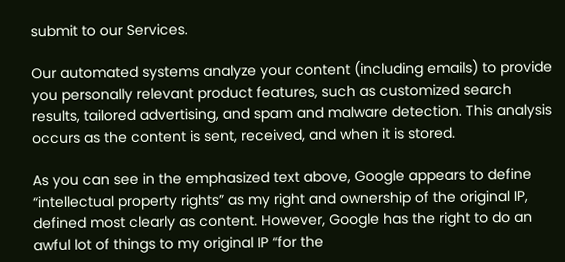submit to our Services.

Our automated systems analyze your content (including emails) to provide you personally relevant product features, such as customized search results, tailored advertising, and spam and malware detection. This analysis occurs as the content is sent, received, and when it is stored.

As you can see in the emphasized text above, Google appears to define “intellectual property rights” as my right and ownership of the original IP, defined most clearly as content. However, Google has the right to do an awful lot of things to my original IP “for the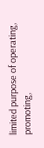limited purpose of operating, promoting,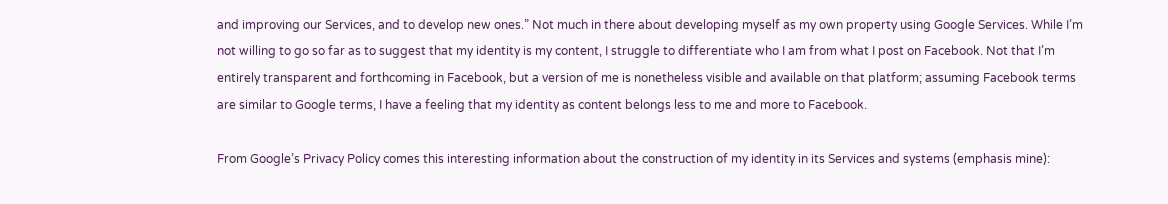and improving our Services, and to develop new ones.” Not much in there about developing myself as my own property using Google Services. While I’m not willing to go so far as to suggest that my identity is my content, I struggle to differentiate who I am from what I post on Facebook. Not that I’m entirely transparent and forthcoming in Facebook, but a version of me is nonetheless visible and available on that platform; assuming Facebook terms are similar to Google terms, I have a feeling that my identity as content belongs less to me and more to Facebook.

From Google’s Privacy Policy comes this interesting information about the construction of my identity in its Services and systems (emphasis mine):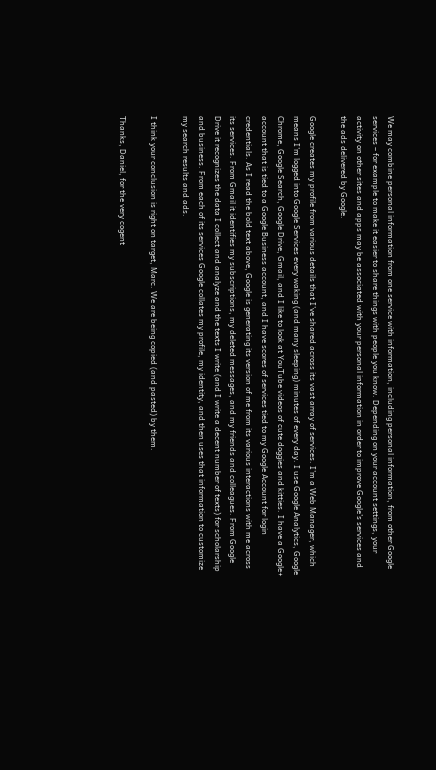We may combine personal information from one service with information, including personal information, from other Google services – for example to make it easier to share things with people you know. Depending on your account settings, your activity on other sites and apps may be associated with your personal information in order to improve Google’s services and the ads delivered by Google.

Google creates my profile from various details that I’ve shared across its vast array of services. I’m a Web Manager, which means I’m logged into Google Services every waking (and many sleeping) minutes of every day. I use Google Analytics, Google Chrome, Google Search, Google Drive, Gmail, and I like to look at YouTube videos of cute doggies and kitties. I have a Google+ account that is tied to a Google Business account, and I have scores of services tied to my Google Account for login credentials. As I read the bold text above, Google is generating its version of me from its various interactions with me across its services. From Gmail it identifies my subscriptions, my deleted messages, and my friends and colleagues. From Google Drive it recognizes the data I collect and analyze and the texts I write (and I write a decent number of texts) for scholarship and business. From each of its services Google collates my profile, my identity, and then uses that information to customize my search results and ads.

I think your conclusion is right on target, Marc. We are being copied (and pasted) by them.

Thanks, Daniel, for the very cogent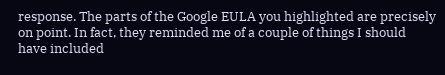response. The parts of the Google EULA you highlighted are precisely on point. In fact, they reminded me of a couple of things I should have included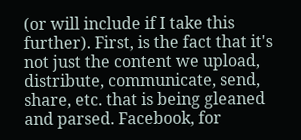(or will include if I take this further). First, is the fact that it's not just the content we upload, distribute, communicate, send, share, etc. that is being gleaned and parsed. Facebook, for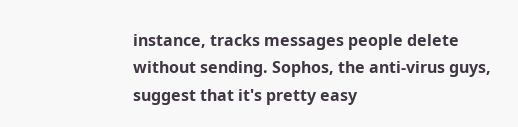instance, tracks messages people delete without sending. Sophos, the anti-virus guys, suggest that it's pretty easy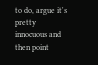to do, argue it's pretty innocuous and then point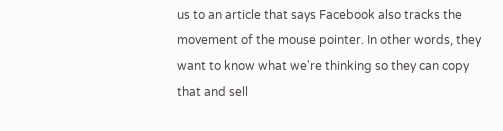us to an article that says Facebook also tracks the movement of the mouse pointer. In other words, they want to know what we're thinking so they can copy that and sell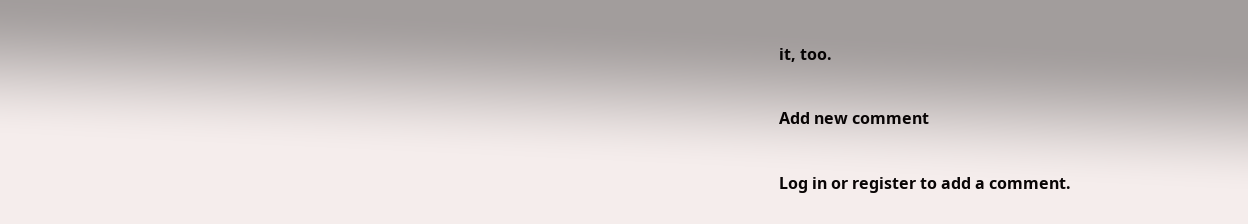it, too.

Add new comment

Log in or register to add a comment.